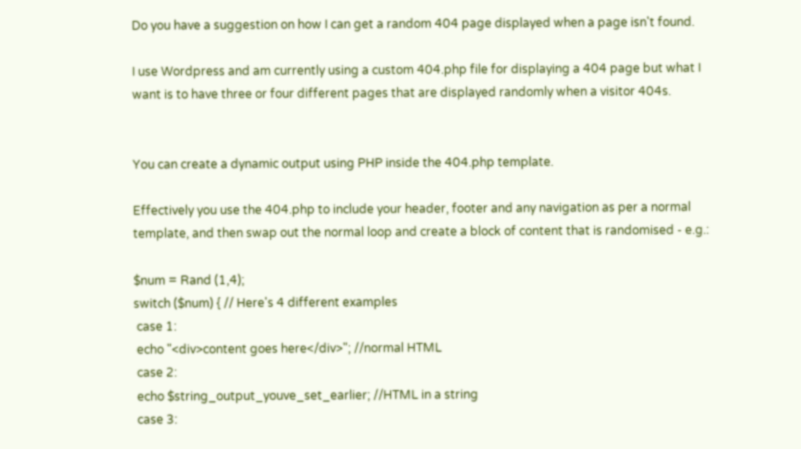Do you have a suggestion on how I can get a random 404 page displayed when a page isn't found.

I use Wordpress and am currently using a custom 404.php file for displaying a 404 page but what I want is to have three or four different pages that are displayed randomly when a visitor 404s.


You can create a dynamic output using PHP inside the 404.php template.

Effectively you use the 404.php to include your header, footer and any navigation as per a normal template, and then swap out the normal loop and create a block of content that is randomised - e.g.:

$num = Rand (1,4);
switch ($num) { // Here's 4 different examples
 case 1:
 echo "<div>content goes here</div>"; //normal HTML
 case 2:
 echo $string_output_youve_set_earlier; //HTML in a string
 case 3: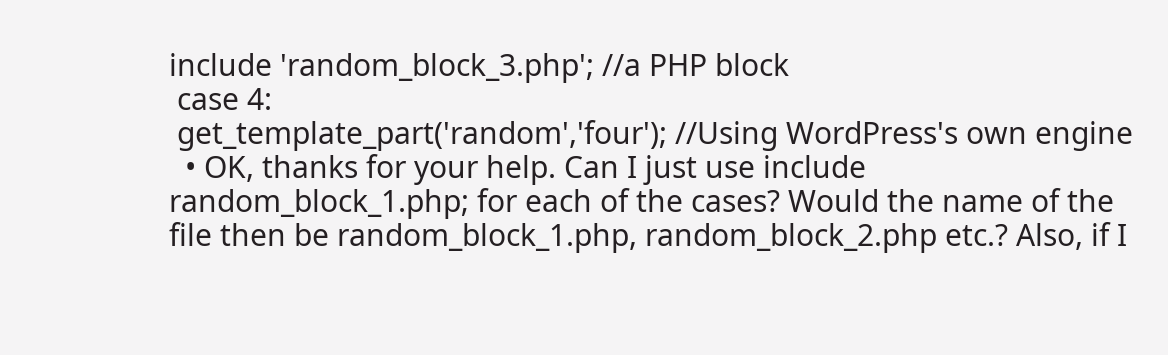include 'random_block_3.php'; //a PHP block
 case 4:
 get_template_part('random','four'); //Using WordPress's own engine
  • OK, thanks for your help. Can I just use include random_block_1.php; for each of the cases? Would the name of the file then be random_block_1.php, random_block_2.php etc.? Also, if I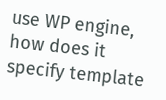use WP engine, how does it specify template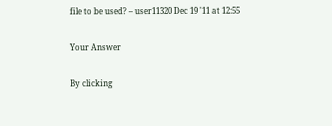file to be used? – user11320 Dec 19 '11 at 12:55

Your Answer

By clicking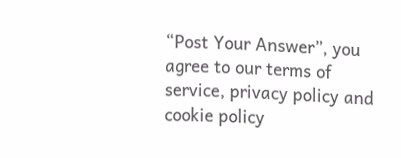“Post Your Answer”, you agree to our terms of service, privacy policy and cookie policy